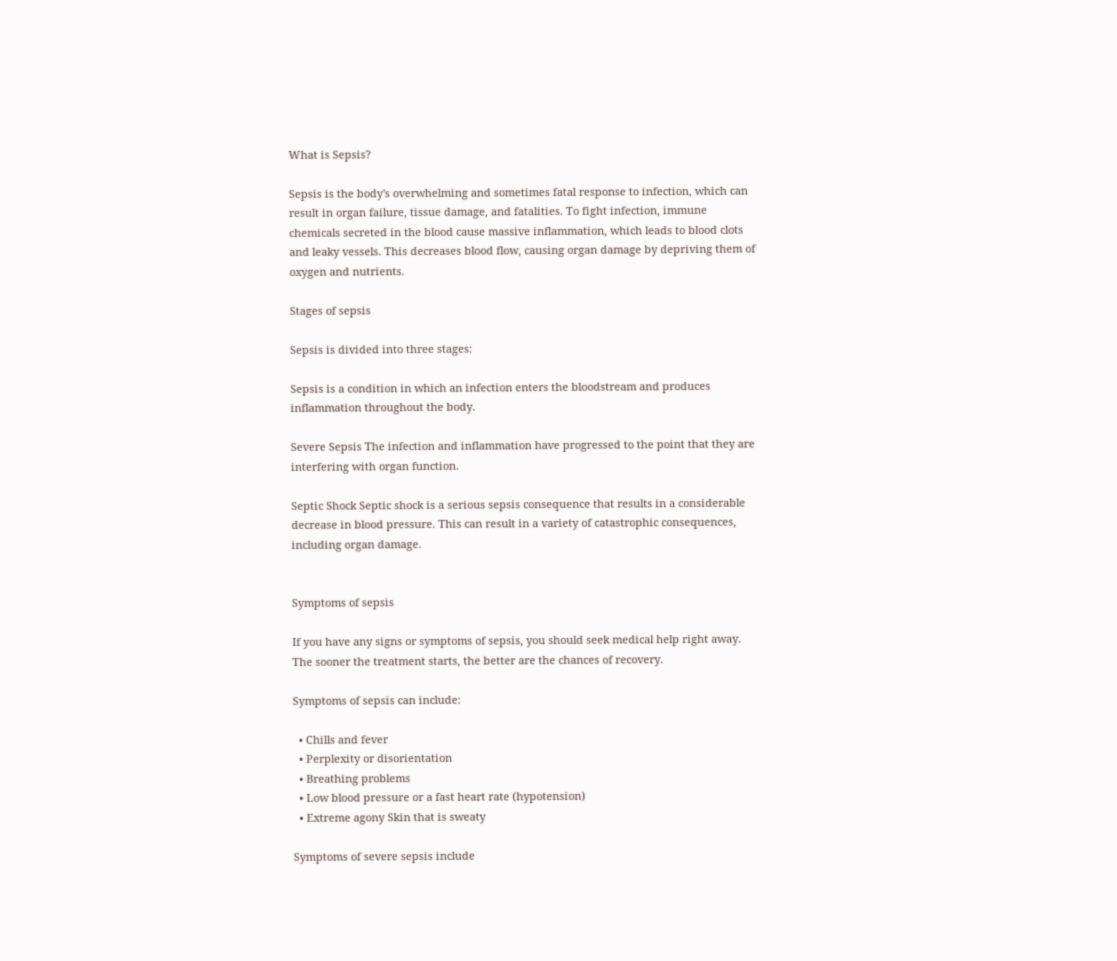What is Sepsis?

Sepsis is the body's overwhelming and sometimes fatal response to infection, which can result in organ failure, tissue damage, and fatalities. To fight infection, immune chemicals secreted in the blood cause massive inflammation, which leads to blood clots and leaky vessels. This decreases blood flow, causing organ damage by depriving them of oxygen and nutrients.

Stages of sepsis

Sepsis is divided into three stages:

Sepsis is a condition in which an infection enters the bloodstream and produces inflammation throughout the body.

Severe Sepsis The infection and inflammation have progressed to the point that they are interfering with organ function.

Septic Shock Septic shock is a serious sepsis consequence that results in a considerable decrease in blood pressure. This can result in a variety of catastrophic consequences, including organ damage.


Symptoms of sepsis

If you have any signs or symptoms of sepsis, you should seek medical help right away. The sooner the treatment starts, the better are the chances of recovery.

Symptoms of sepsis can include:

  • Chills and fever
  • Perplexity or disorientation
  • Breathing problems
  • Low blood pressure or a fast heart rate (hypotension)
  • Extreme agony Skin that is sweaty

Symptoms of severe sepsis include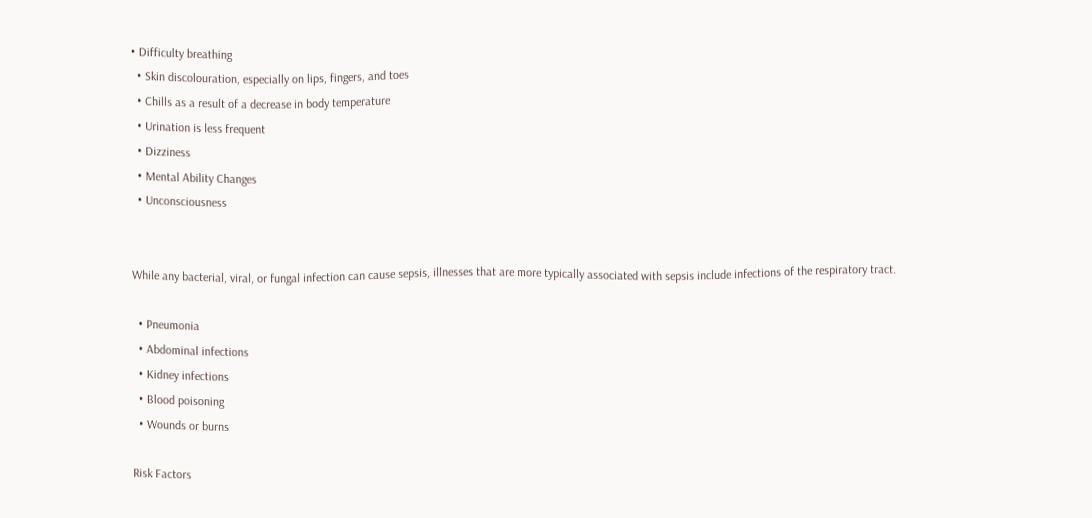• Difficulty breathing
  • Skin discolouration, especially on lips, fingers, and toes
  • Chills as a result of a decrease in body temperature
  • Urination is less frequent
  • Dizziness
  • Mental Ability Changes
  • Unconsciousness


While any bacterial, viral, or fungal infection can cause sepsis, illnesses that are more typically associated with sepsis include infections of the respiratory tract.

  • Pneumonia
  • Abdominal infections
  • Kidney infections
  • Blood poisoning
  • Wounds or burns

Risk Factors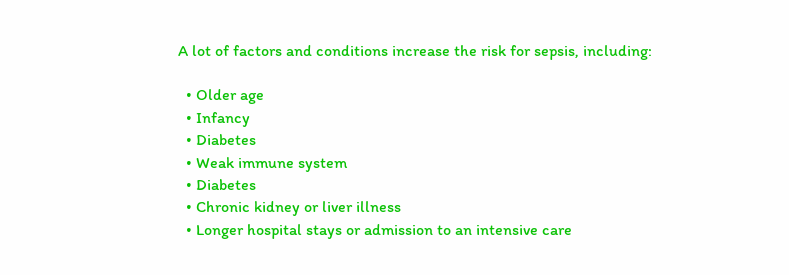A lot of factors and conditions increase the risk for sepsis, including:

  • Older age
  • Infancy
  • Diabetes
  • Weak immune system
  • Diabetes
  • Chronic kidney or liver illness
  • Longer hospital stays or admission to an intensive care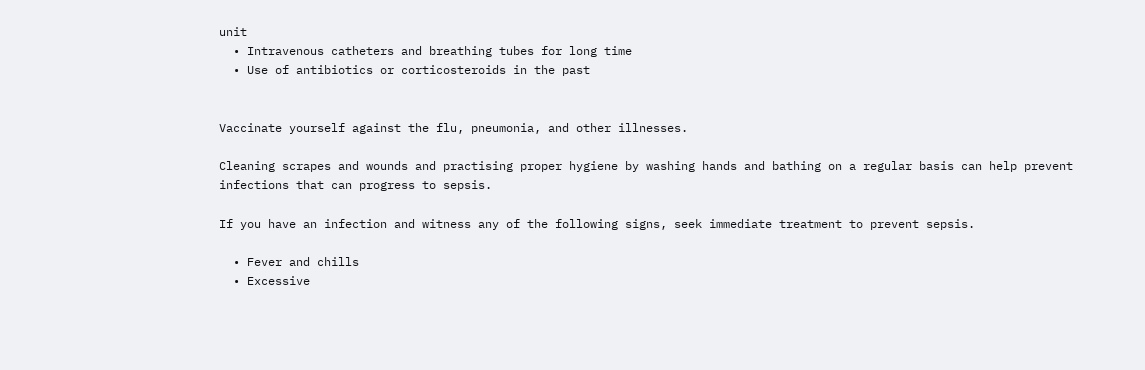unit
  • Intravenous catheters and breathing tubes for long time
  • Use of antibiotics or corticosteroids in the past


Vaccinate yourself against the flu, pneumonia, and other illnesses.

Cleaning scrapes and wounds and practising proper hygiene by washing hands and bathing on a regular basis can help prevent infections that can progress to sepsis.

If you have an infection and witness any of the following signs, seek immediate treatment to prevent sepsis.

  • Fever and chills
  • Excessive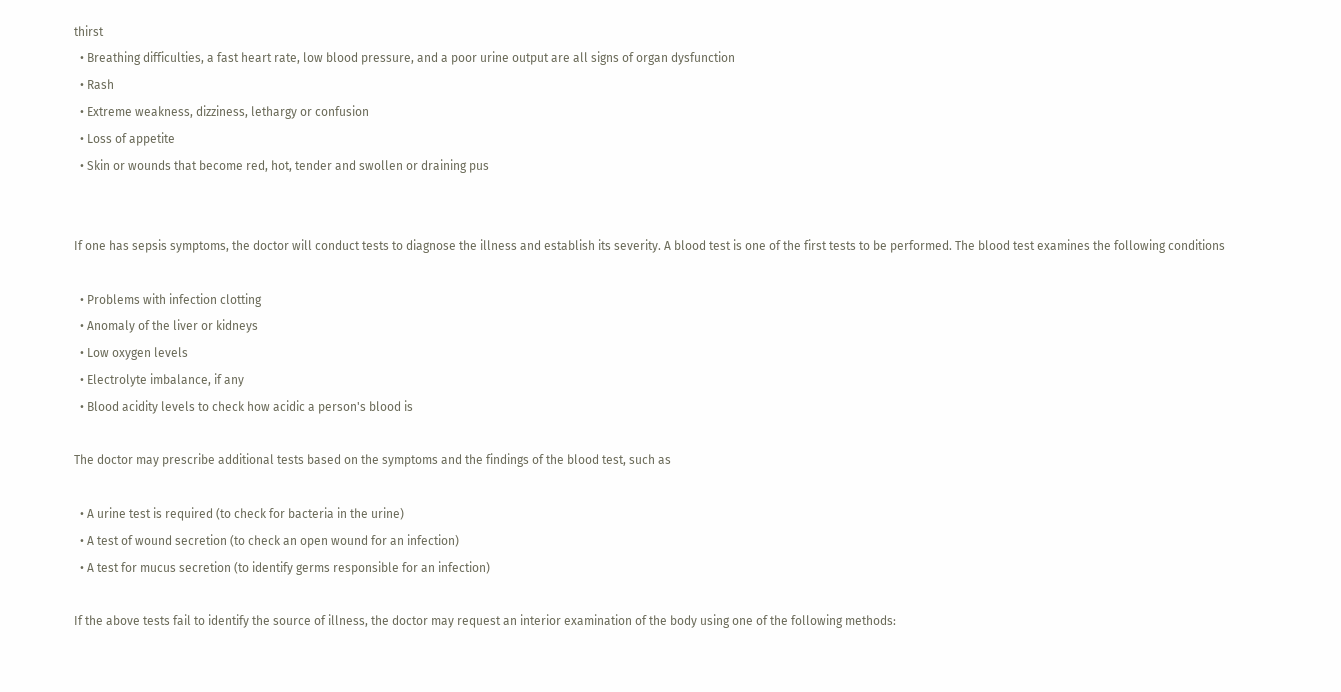thirst
  • Breathing difficulties, a fast heart rate, low blood pressure, and a poor urine output are all signs of organ dysfunction
  • Rash
  • Extreme weakness, dizziness, lethargy or confusion
  • Loss of appetite
  • Skin or wounds that become red, hot, tender and swollen or draining pus


If one has sepsis symptoms, the doctor will conduct tests to diagnose the illness and establish its severity. A blood test is one of the first tests to be performed. The blood test examines the following conditions

  • Problems with infection clotting
  • Anomaly of the liver or kidneys
  • Low oxygen levels
  • Electrolyte imbalance, if any
  • Blood acidity levels to check how acidic a person's blood is

The doctor may prescribe additional tests based on the symptoms and the findings of the blood test, such as

  • A urine test is required (to check for bacteria in the urine)
  • A test of wound secretion (to check an open wound for an infection)
  • A test for mucus secretion (to identify germs responsible for an infection)

If the above tests fail to identify the source of illness, the doctor may request an interior examination of the body using one of the following methods: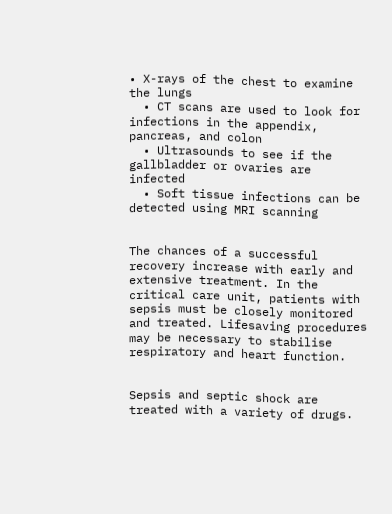• X-rays of the chest to examine the lungs
  • CT scans are used to look for infections in the appendix, pancreas, and colon
  • Ultrasounds to see if the gallbladder or ovaries are infected
  • Soft tissue infections can be detected using MRI scanning


The chances of a successful recovery increase with early and extensive treatment. In the critical care unit, patients with sepsis must be closely monitored and treated. Lifesaving procedures may be necessary to stabilise respiratory and heart function.


Sepsis and septic shock are treated with a variety of drugs.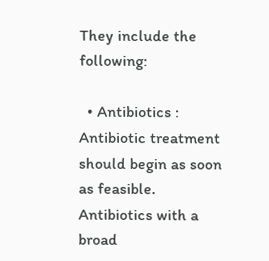They include the following:

  • Antibiotics : Antibiotic treatment should begin as soon as feasible. Antibiotics with a broad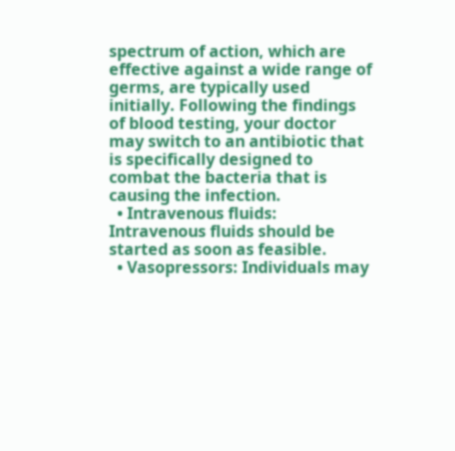spectrum of action, which are effective against a wide range of germs, are typically used initially. Following the findings of blood testing, your doctor may switch to an antibiotic that is specifically designed to combat the bacteria that is causing the infection.
  • Intravenous fluids: Intravenous fluids should be started as soon as feasible.
  • Vasopressors: Individuals may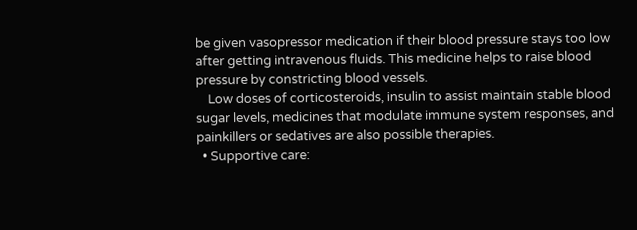be given vasopressor medication if their blood pressure stays too low after getting intravenous fluids. This medicine helps to raise blood pressure by constricting blood vessels.
    Low doses of corticosteroids, insulin to assist maintain stable blood sugar levels, medicines that modulate immune system responses, and painkillers or sedatives are also possible therapies.
  • Supportive care: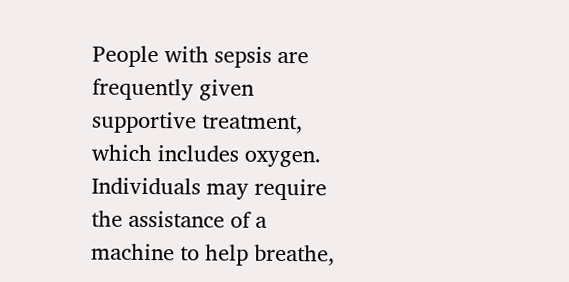People with sepsis are frequently given supportive treatment, which includes oxygen. Individuals may require the assistance of a machine to help breathe,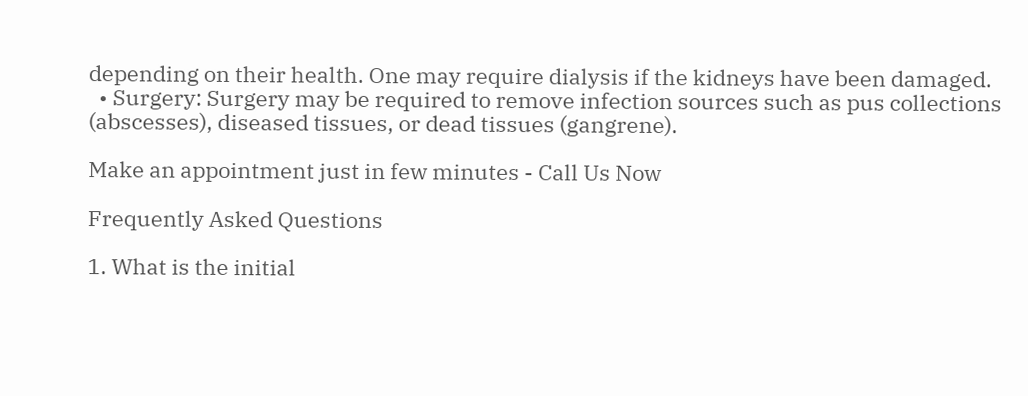depending on their health. One may require dialysis if the kidneys have been damaged.
  • Surgery: Surgery may be required to remove infection sources such as pus collections (abscesses), diseased tissues, or dead tissues (gangrene).

Make an appointment just in few minutes - Call Us Now

Frequently Asked Questions

1. What is the initial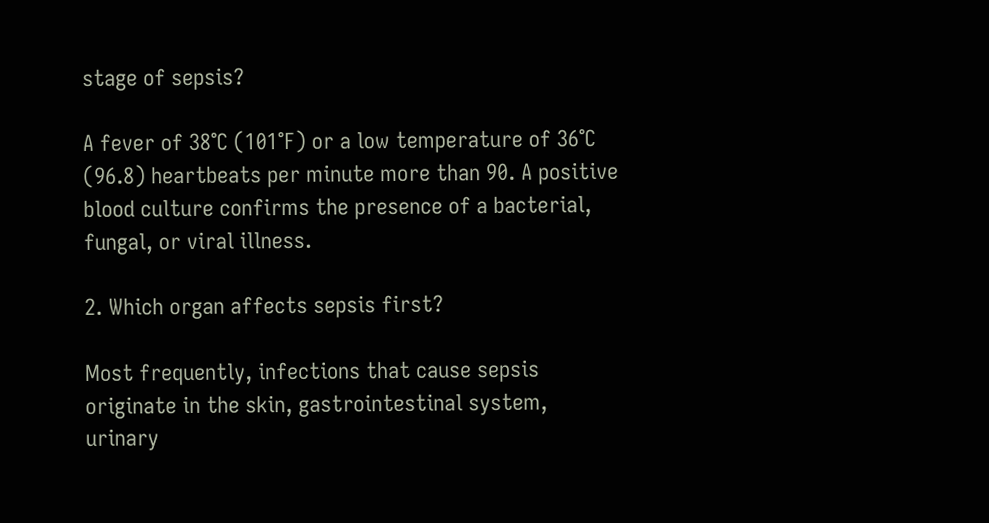stage of sepsis?

A fever of 38°C (101°F) or a low temperature of 36°C (96.8) heartbeats per minute more than 90. A positive blood culture confirms the presence of a bacterial, fungal, or viral illness.

2. Which organ affects sepsis first?

Most frequently, infections that cause sepsis originate in the skin, gastrointestinal system, urinary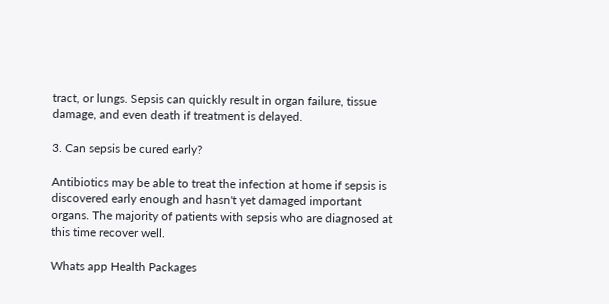tract, or lungs. Sepsis can quickly result in organ failure, tissue damage, and even death if treatment is delayed.

3. Can sepsis be cured early?

Antibiotics may be able to treat the infection at home if sepsis is discovered early enough and hasn't yet damaged important organs. The majority of patients with sepsis who are diagnosed at this time recover well.

Whats app Health Packages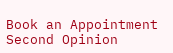Book an Appointment Second Opinion